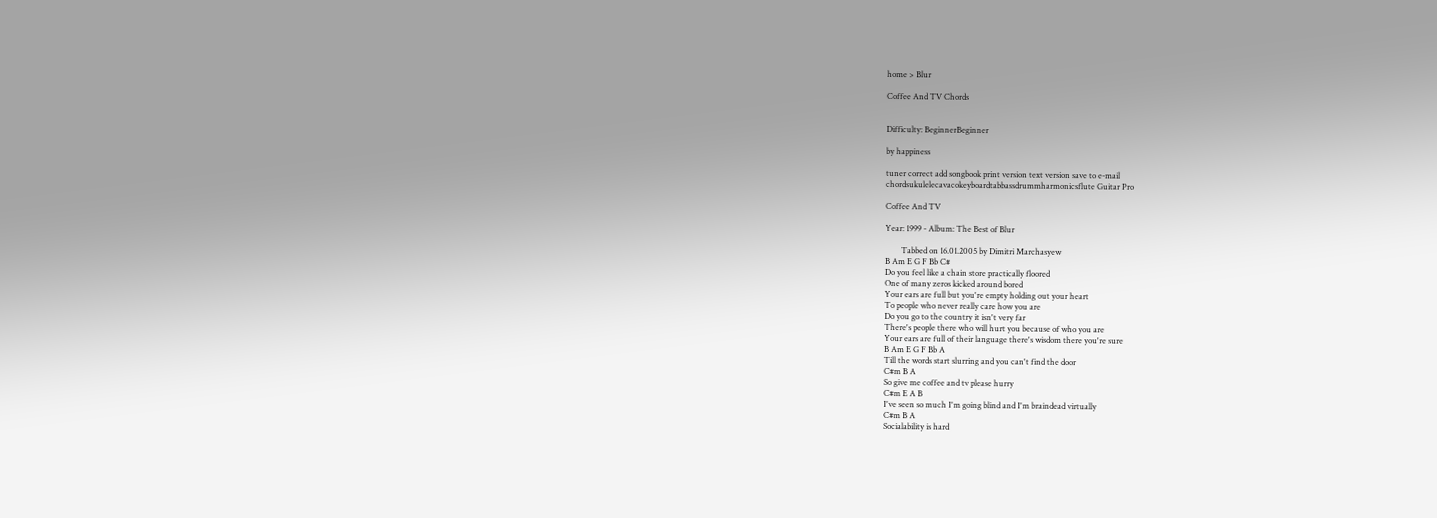home > Blur

Coffee And TV Chords


Difficulty: BeginnerBeginner

by happiness

tuner correct add songbook print version text version save to e-mail
chordsukulelecavacokeyboardtabbassdrummharmonicsflute Guitar Pro

Coffee And TV

Year: 1999 - Album: The Best of Blur

        Tabbed on 16.01.2005 by Dimitri Marchasyew
B Am E G F Bb C#
Do you feel like a chain store practically floored
One of many zeros kicked around bored
Your ears are full but you're empty holding out your heart
To people who never really care how you are
Do you go to the country it isn't very far
There's people there who will hurt you because of who you are
Your ears are full of their language there's wisdom there you're sure
B Am E G F Bb A
Till the words start slurring and you can't find the door
C#m B A
So give me coffee and tv please hurry
C#m E A B
I've seen so much I'm going blind and I'm braindead virtually
C#m B A
Socialability is hard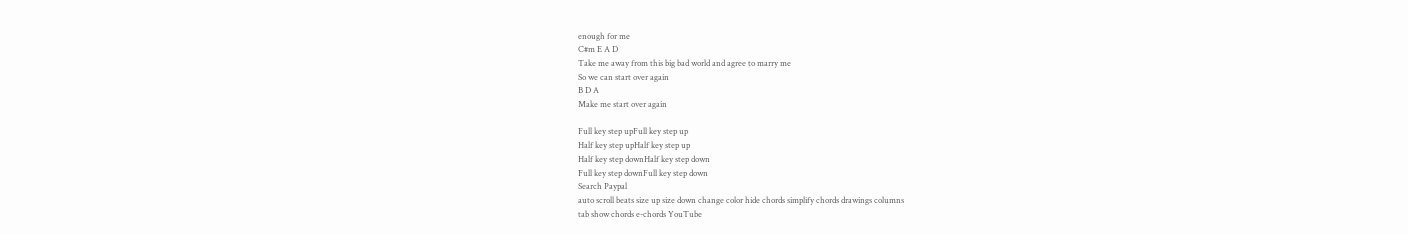enough for me
C#m E A D
Take me away from this big bad world and agree to marry me
So we can start over again
B D A
Make me start over again

Full key step upFull key step up
Half key step upHalf key step up
Half key step downHalf key step down
Full key step downFull key step down
Search Paypal
auto scroll beats size up size down change color hide chords simplify chords drawings columns
tab show chords e-chords YouTube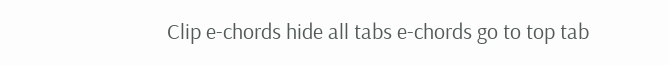Clip e-chords hide all tabs e-chords go to top tab